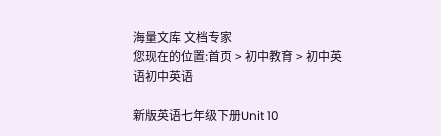海量文库 文档专家
您现在的位置:首页 > 初中教育 > 初中英语初中英语

新版英语七年级下册Unit 10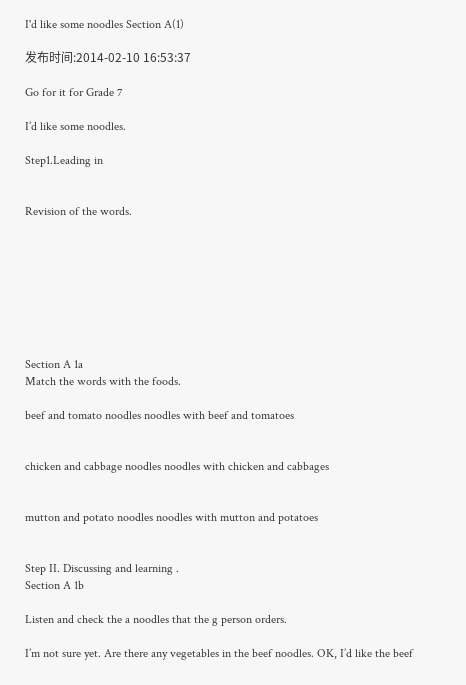I'd like some noodles Section A(1)

发布时间:2014-02-10 16:53:37

Go for it for Grade 7

I’d like some noodles.

Step1.Leading in


Revision of the words.








Section A 1a
Match the words with the foods.

beef and tomato noodles noodles with beef and tomatoes


chicken and cabbage noodles noodles with chicken and cabbages


mutton and potato noodles noodles with mutton and potatoes


Step II. Discussing and learning .
Section A 1b

Listen and check the a noodles that the g person orders.

I’m not sure yet. Are there any vegetables in the beef noodles. OK, I’d like the beef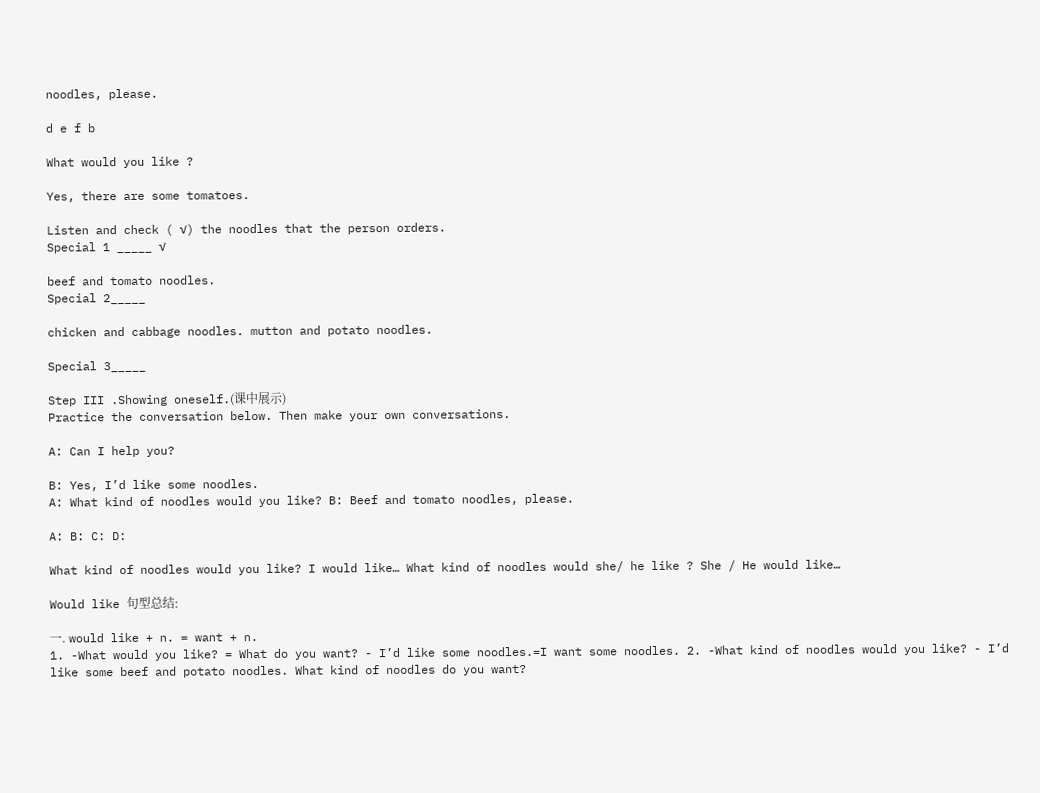noodles, please.

d e f b

What would you like ?

Yes, there are some tomatoes.

Listen and check ( √) the noodles that the person orders.
Special 1 _____ √

beef and tomato noodles.
Special 2_____

chicken and cabbage noodles. mutton and potato noodles.

Special 3_____

Step III .Showing oneself.(课中展示)
Practice the conversation below. Then make your own conversations.

A: Can I help you?

B: Yes, I’d like some noodles.
A: What kind of noodles would you like? B: Beef and tomato noodles, please.

A: B: C: D:

What kind of noodles would you like? I would like… What kind of noodles would she/ he like ? She / He would like…

Would like 句型总结:

一. would like + n. = want + n.
1. -What would you like? = What do you want? - I’d like some noodles.=I want some noodles. 2. -What kind of noodles would you like? - I’d like some beef and potato noodles. What kind of noodles do you want?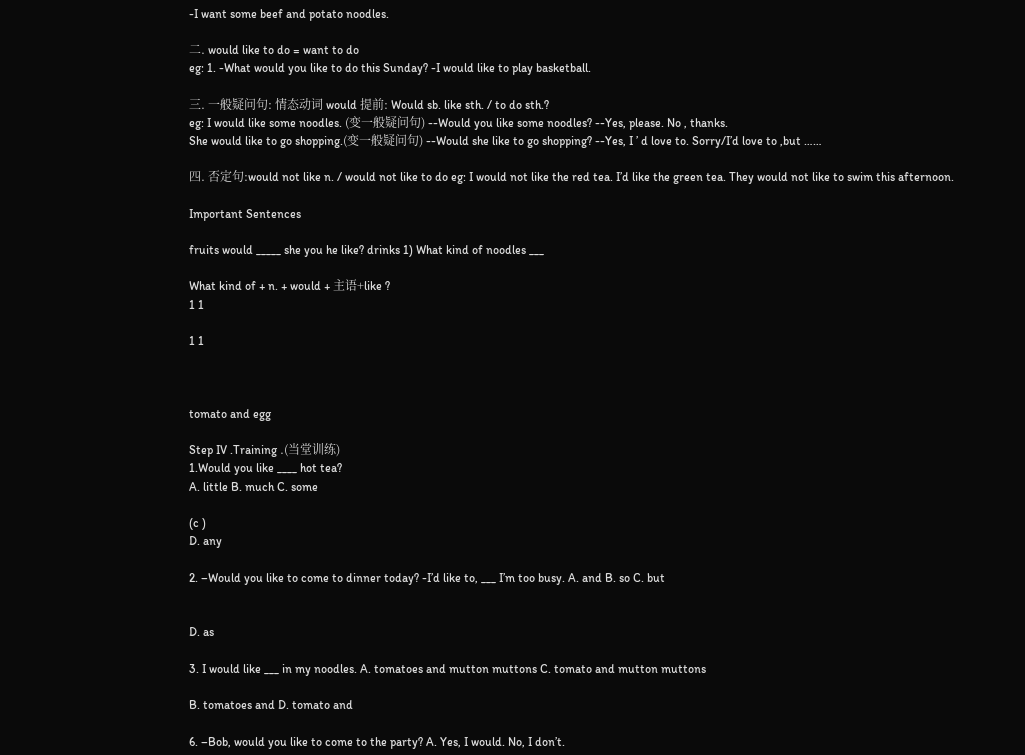-I want some beef and potato noodles.

二. would like to do = want to do
eg: 1. -What would you like to do this Sunday? -I would like to play basketball.

三. 一般疑问句: 情态动词 would 提前: Would sb. like sth. / to do sth.?
eg: I would like some noodles. (变一般疑问句) --Would you like some noodles? --Yes, please. No , thanks.
She would like to go shopping.(变一般疑问句) --Would she like to go shopping? --Yes, I ’ d love to. Sorry/I’d love to ,but ……

四. 否定句:would not like n. / would not like to do eg: I would not like the red tea. I’d like the green tea. They would not like to swim this afternoon.

Important Sentences

fruits would _____ she you he like? drinks 1) What kind of noodles ___

What kind of + n. + would + 主语+like ?
1 1

1 1



tomato and egg

Step IV .Training .(当堂训练)
1.Would you like ____ hot tea?
A. little B. much C. some

(c )
D. any

2. –Would you like to come to dinner today? -I’d like to, ___ I’m too busy. A. and B. so C. but


D. as

3. I would like ___ in my noodles. A. tomatoes and mutton muttons C. tomato and mutton muttons

B. tomatoes and D. tomato and

6. –Bob, would you like to come to the party? A. Yes, I would. No, I don’t.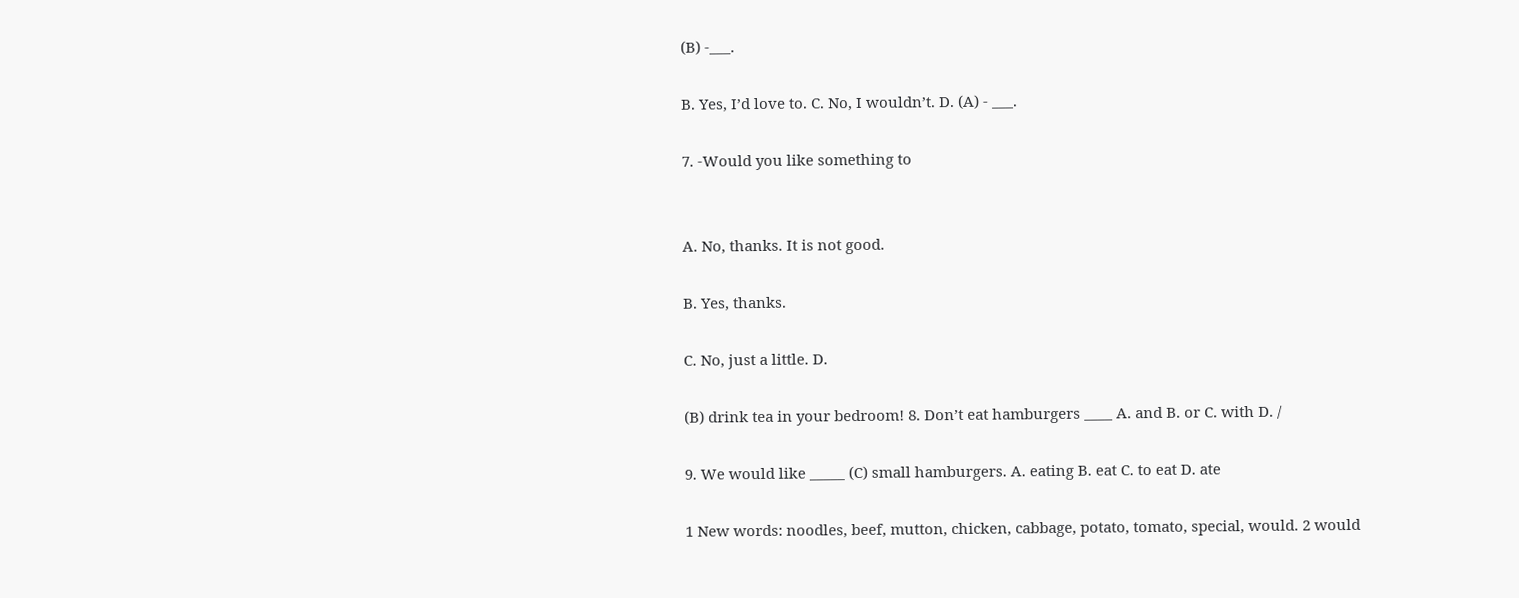(B) -___.

B. Yes, I’d love to. C. No, I wouldn’t. D. (A) - ___.

7. -Would you like something to


A. No, thanks. It is not good.

B. Yes, thanks.

C. No, just a little. D.

(B) drink tea in your bedroom! 8. Don’t eat hamburgers ____ A. and B. or C. with D. /

9. We would like _____ (C) small hamburgers. A. eating B. eat C. to eat D. ate

1 New words: noodles, beef, mutton, chicken, cabbage, potato, tomato, special, would. 2 would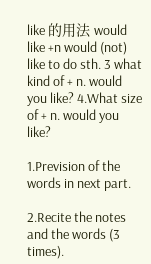like 的用法 would like +n would (not) like to do sth. 3 what kind of + n. would you like? 4.What size of + n. would you like?

1.Prevision of the words in next part.

2.Recite the notes and the words (3 times).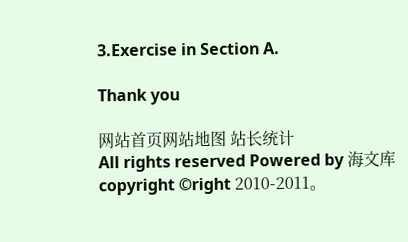3.Exercise in Section A.

Thank you

网站首页网站地图 站长统计
All rights reserved Powered by 海文库
copyright ©right 2010-2011。